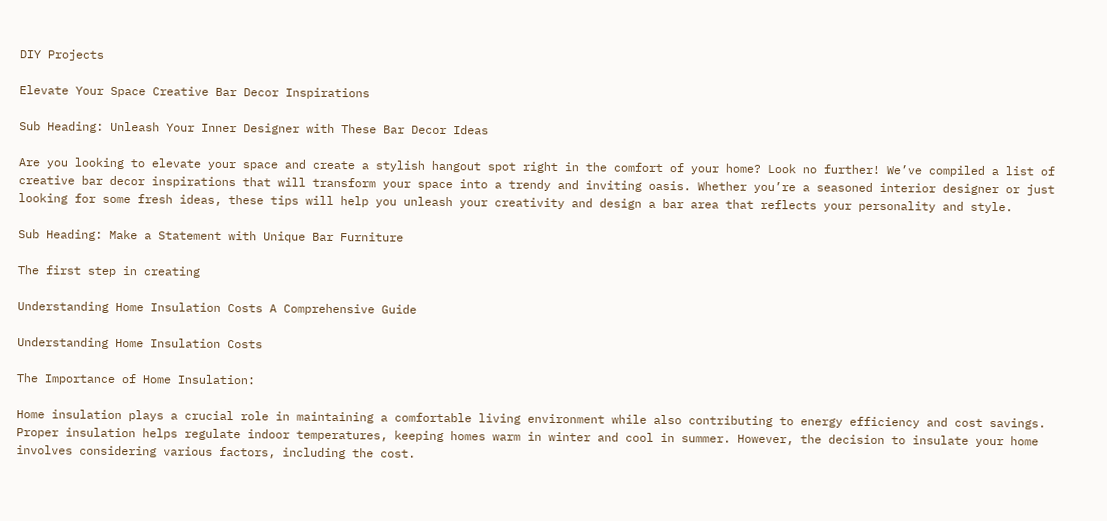DIY Projects

Elevate Your Space Creative Bar Decor Inspirations

Sub Heading: Unleash Your Inner Designer with These Bar Decor Ideas

Are you looking to elevate your space and create a stylish hangout spot right in the comfort of your home? Look no further! We’ve compiled a list of creative bar decor inspirations that will transform your space into a trendy and inviting oasis. Whether you’re a seasoned interior designer or just looking for some fresh ideas, these tips will help you unleash your creativity and design a bar area that reflects your personality and style.

Sub Heading: Make a Statement with Unique Bar Furniture

The first step in creating

Understanding Home Insulation Costs A Comprehensive Guide

Understanding Home Insulation Costs

The Importance of Home Insulation:

Home insulation plays a crucial role in maintaining a comfortable living environment while also contributing to energy efficiency and cost savings. Proper insulation helps regulate indoor temperatures, keeping homes warm in winter and cool in summer. However, the decision to insulate your home involves considering various factors, including the cost.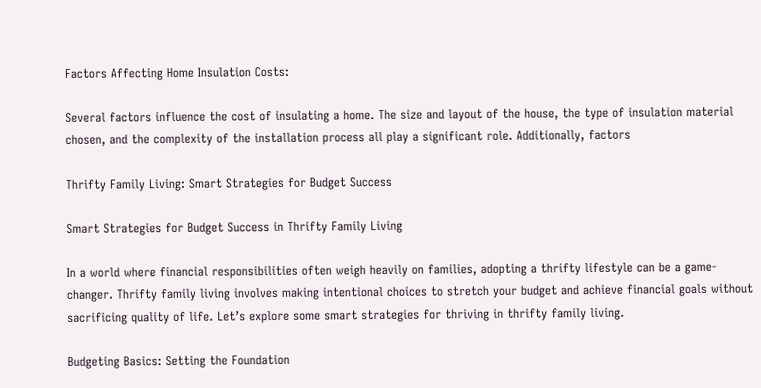Factors Affecting Home Insulation Costs:

Several factors influence the cost of insulating a home. The size and layout of the house, the type of insulation material chosen, and the complexity of the installation process all play a significant role. Additionally, factors

Thrifty Family Living: Smart Strategies for Budget Success

Smart Strategies for Budget Success in Thrifty Family Living

In a world where financial responsibilities often weigh heavily on families, adopting a thrifty lifestyle can be a game-changer. Thrifty family living involves making intentional choices to stretch your budget and achieve financial goals without sacrificing quality of life. Let’s explore some smart strategies for thriving in thrifty family living.

Budgeting Basics: Setting the Foundation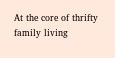At the core of thrifty family living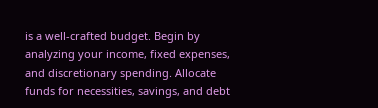is a well-crafted budget. Begin by analyzing your income, fixed expenses, and discretionary spending. Allocate funds for necessities, savings, and debt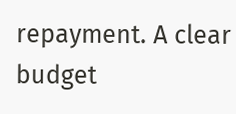repayment. A clear budget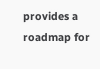provides a roadmap for